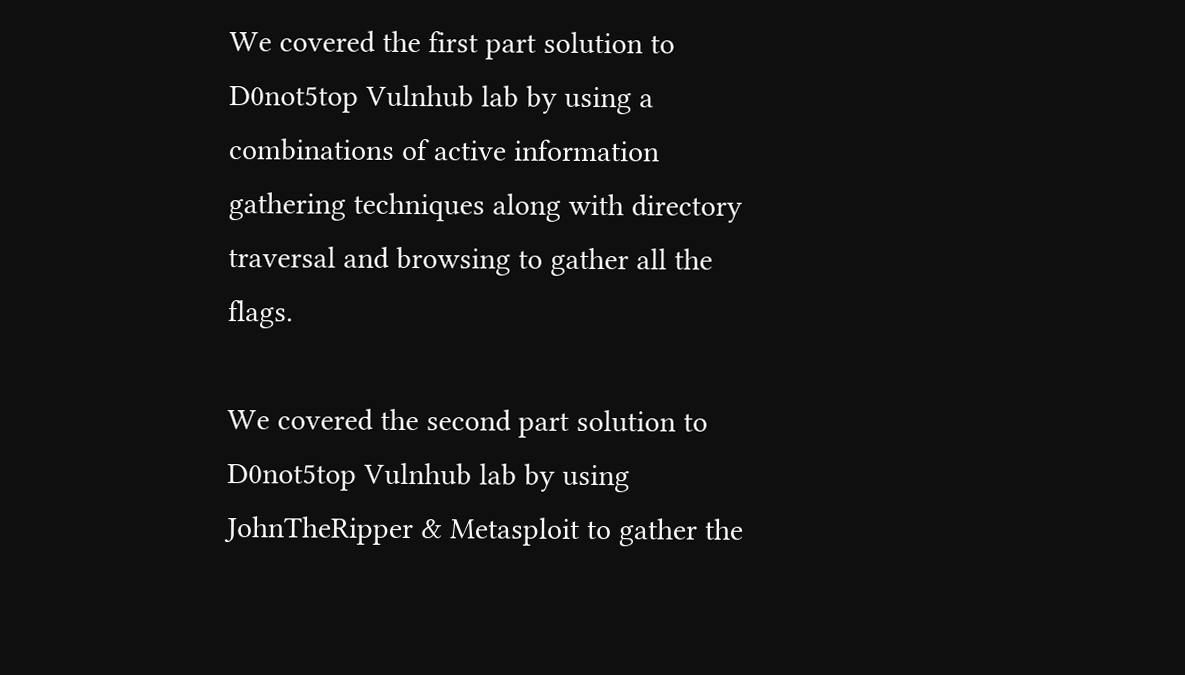We covered the first part solution to D0not5top Vulnhub lab by using a combinations of active information gathering techniques along with directory traversal and browsing to gather all the flags.

We covered the second part solution to D0not5top Vulnhub lab by using JohnTheRipper & Metasploit to gather the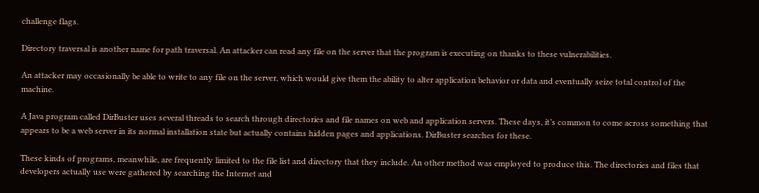challenge flags.

Directory traversal is another name for path traversal. An attacker can read any file on the server that the program is executing on thanks to these vulnerabilities.

An attacker may occasionally be able to write to any file on the server, which would give them the ability to alter application behavior or data and eventually seize total control of the machine.

A Java program called DirBuster uses several threads to search through directories and file names on web and application servers. These days, it’s common to come across something that appears to be a web server in its normal installation state but actually contains hidden pages and applications. DirBuster searches for these.

These kinds of programs, meanwhile, are frequently limited to the file list and directory that they include. An other method was employed to produce this. The directories and files that developers actually use were gathered by searching the Internet and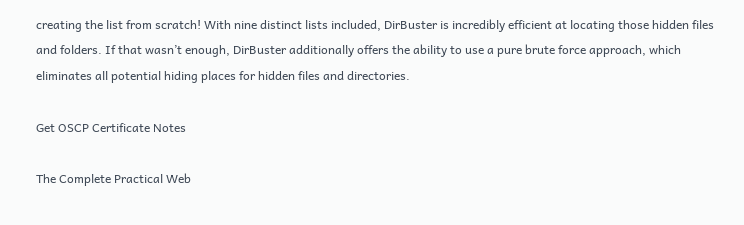creating the list from scratch! With nine distinct lists included, DirBuster is incredibly efficient at locating those hidden files and folders. If that wasn’t enough, DirBuster additionally offers the ability to use a pure brute force approach, which eliminates all potential hiding places for hidden files and directories.

Get OSCP Certificate Notes

The Complete Practical Web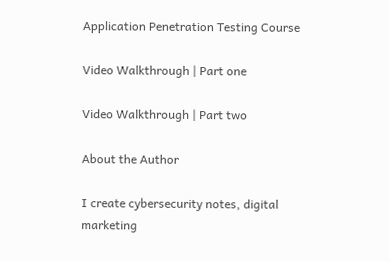Application Penetration Testing Course

Video Walkthrough | Part one

Video Walkthrough | Part two

About the Author

I create cybersecurity notes, digital marketing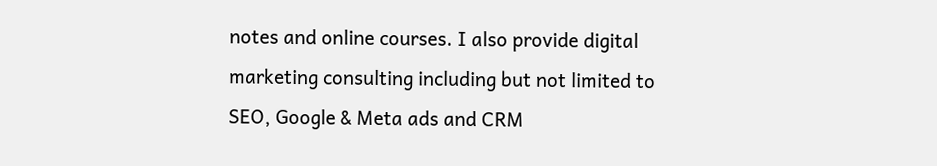notes and online courses. I also provide digital marketing consulting including but not limited to SEO, Google & Meta ads and CRM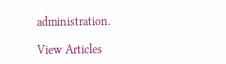administration.

View Articles